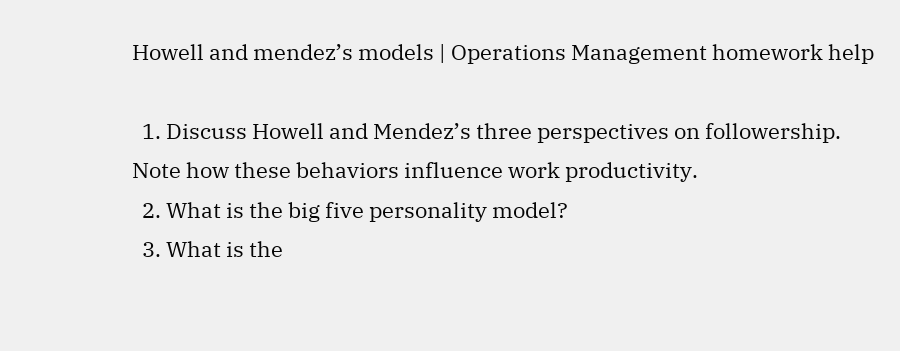Howell and mendez’s models | Operations Management homework help

  1. Discuss Howell and Mendez’s three perspectives on followership.  Note how these behaviors influence work productivity.
  2. What is the big five personality model?
  3. What is the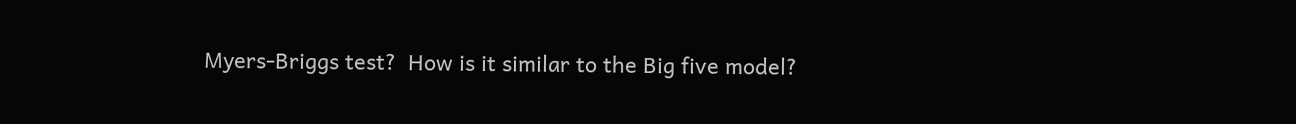Myers-Briggs test?  How is it similar to the Big five model?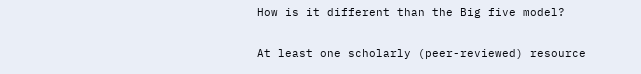How is it different than the Big five model?

At least one scholarly (peer-reviewed) resource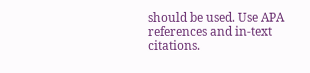should be used. Use APA references and in-text citations.